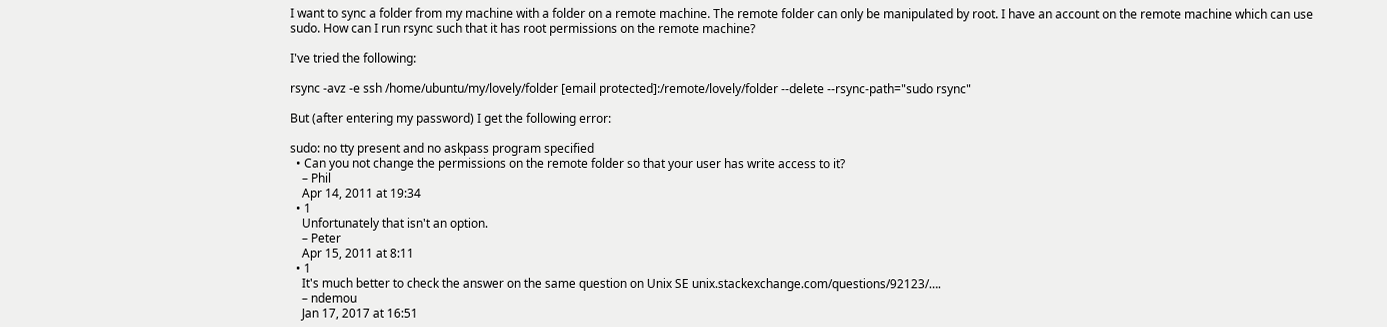I want to sync a folder from my machine with a folder on a remote machine. The remote folder can only be manipulated by root. I have an account on the remote machine which can use sudo. How can I run rsync such that it has root permissions on the remote machine?

I've tried the following:

rsync -avz -e ssh /home/ubuntu/my/lovely/folder [email protected]:/remote/lovely/folder --delete --rsync-path="sudo rsync"

But (after entering my password) I get the following error:

sudo: no tty present and no askpass program specified
  • Can you not change the permissions on the remote folder so that your user has write access to it?
    – Phil
    Apr 14, 2011 at 19:34
  • 1
    Unfortunately that isn't an option.
    – Peter
    Apr 15, 2011 at 8:11
  • 1
    It's much better to check the answer on the same question on Unix SE unix.stackexchange.com/questions/92123/….
    – ndemou
    Jan 17, 2017 at 16:51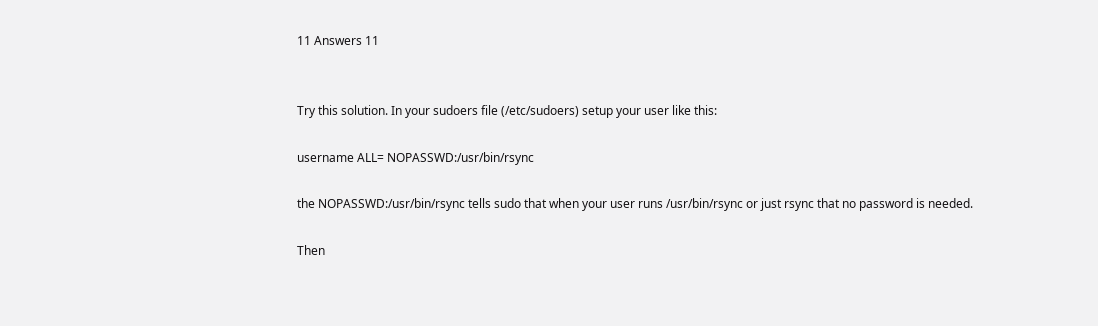11 Answers 11


Try this solution. In your sudoers file (/etc/sudoers) setup your user like this:

username ALL= NOPASSWD:/usr/bin/rsync

the NOPASSWD:/usr/bin/rsync tells sudo that when your user runs /usr/bin/rsync or just rsync that no password is needed.

Then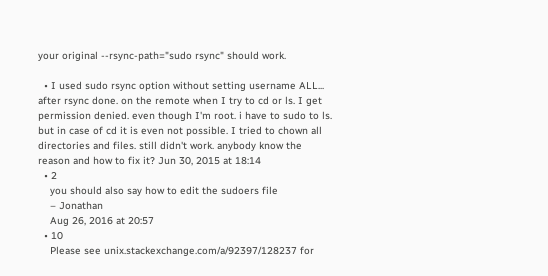your original --rsync-path="sudo rsync" should work.

  • I used sudo rsync option without setting username ALL... after rsync done. on the remote when I try to cd or ls. I get permission denied. even though I'm root. i have to sudo to ls. but in case of cd it is even not possible. I tried to chown all directories and files. still didn't work. anybody know the reason and how to fix it? Jun 30, 2015 at 18:14
  • 2
    you should also say how to edit the sudoers file
    – Jonathan
    Aug 26, 2016 at 20:57
  • 10
    Please see unix.stackexchange.com/a/92397/128237 for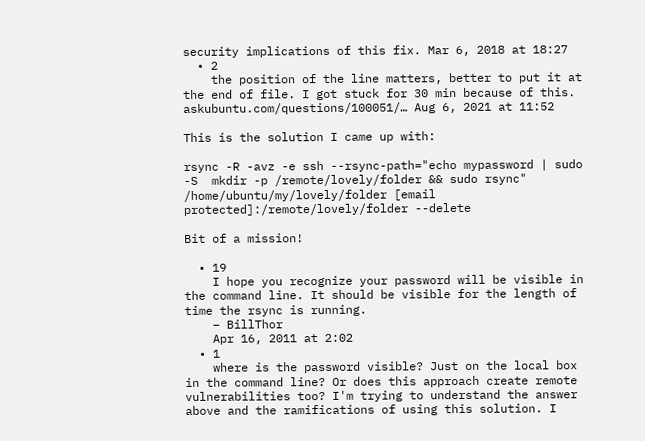security implications of this fix. Mar 6, 2018 at 18:27
  • 2
    the position of the line matters, better to put it at the end of file. I got stuck for 30 min because of this. askubuntu.com/questions/100051/… Aug 6, 2021 at 11:52

This is the solution I came up with:

rsync -R -avz -e ssh --rsync-path="echo mypassword | sudo -S  mkdir -p /remote/lovely/folder && sudo rsync" /home/ubuntu/my/lovely/folder [email protected]:/remote/lovely/folder --delete

Bit of a mission!

  • 19
    I hope you recognize your password will be visible in the command line. It should be visible for the length of time the rsync is running.
    – BillThor
    Apr 16, 2011 at 2:02
  • 1
    where is the password visible? Just on the local box in the command line? Or does this approach create remote vulnerabilities too? I'm trying to understand the answer above and the ramifications of using this solution. I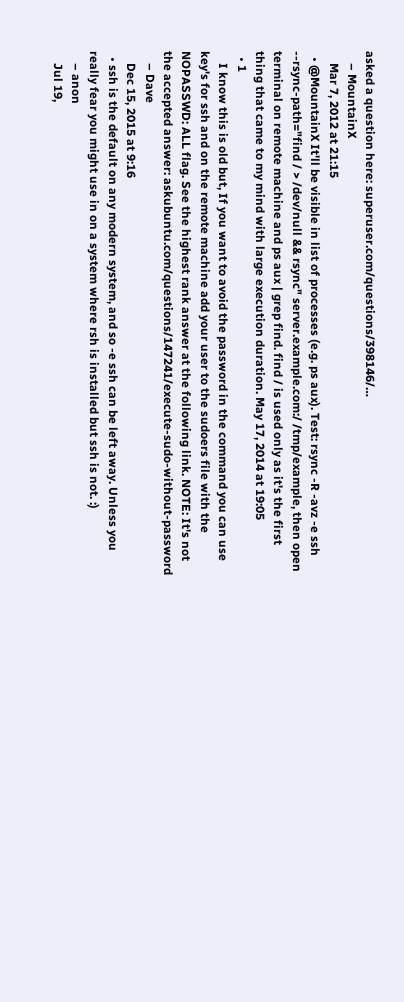asked a question here: superuser.com/questions/398146/…
    – MountainX
    Mar 7, 2012 at 21:15
  • @MountainX It'll be visible in list of processes (e.g. ps aux). Test: rsync -R -avz -e ssh --rsync-path="find / > /dev/null && rsync" server.example.com:/ /tmp/example, then open terminal on remote machine and ps aux | grep find. find / is used only as it's the first thing that came to my mind with large execution duration. May 17, 2014 at 19:05
  • 1
    I know this is old but, If you want to avoid the password in the command you can use key's for ssh and on the remote machine add your user to the sudoers file with the NOPASSWD: ALL flag. See the highest rank answer at the following link. NOTE: It's not the accepted answer: askubuntu.com/questions/147241/execute-sudo-without-password
    – Dave
    Dec 15, 2015 at 9:16
  • ssh is the default on any modern system, and so -e ssh can be left away. Unless you really fear you might use in on a system where rsh is installed but ssh is not. :)
    – anon
    Jul 19,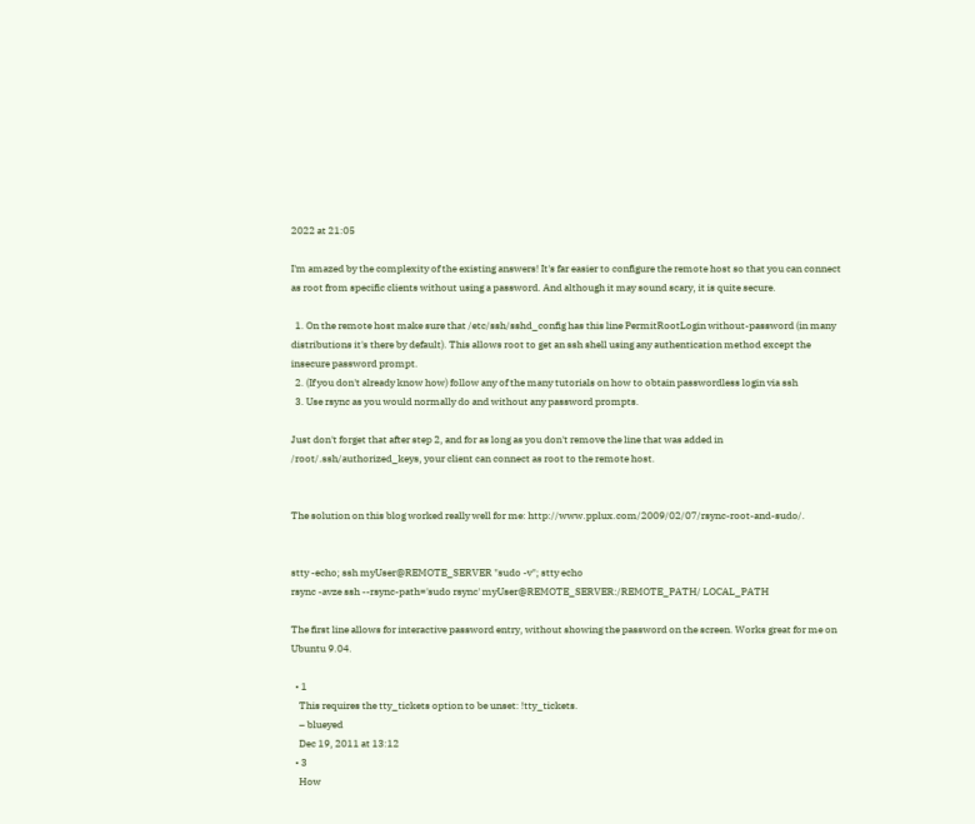2022 at 21:05

I'm amazed by the complexity of the existing answers! It's far easier to configure the remote host so that you can connect as root from specific clients without using a password. And although it may sound scary, it is quite secure.

  1. On the remote host make sure that /etc/ssh/sshd_config has this line PermitRootLogin without-password (in many distributions it's there by default). This allows root to get an ssh shell using any authentication method except the insecure password prompt.
  2. (If you don't already know how) follow any of the many tutorials on how to obtain passwordless login via ssh
  3. Use rsync as you would normally do and without any password prompts.

Just don't forget that after step 2, and for as long as you don't remove the line that was added in /root/.ssh/authorized_keys, your client can connect as root to the remote host.


The solution on this blog worked really well for me: http://www.pplux.com/2009/02/07/rsync-root-and-sudo/.


stty -echo; ssh myUser@REMOTE_SERVER "sudo -v"; stty echo
rsync -avze ssh --rsync-path='sudo rsync' myUser@REMOTE_SERVER:/REMOTE_PATH/ LOCAL_PATH

The first line allows for interactive password entry, without showing the password on the screen. Works great for me on Ubuntu 9.04.

  • 1
    This requires the tty_tickets option to be unset: !tty_tickets.
    – blueyed
    Dec 19, 2011 at 13:12
  • 3
    How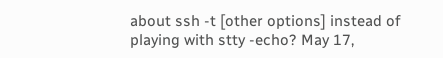about ssh -t [other options] instead of playing with stty -echo? May 17,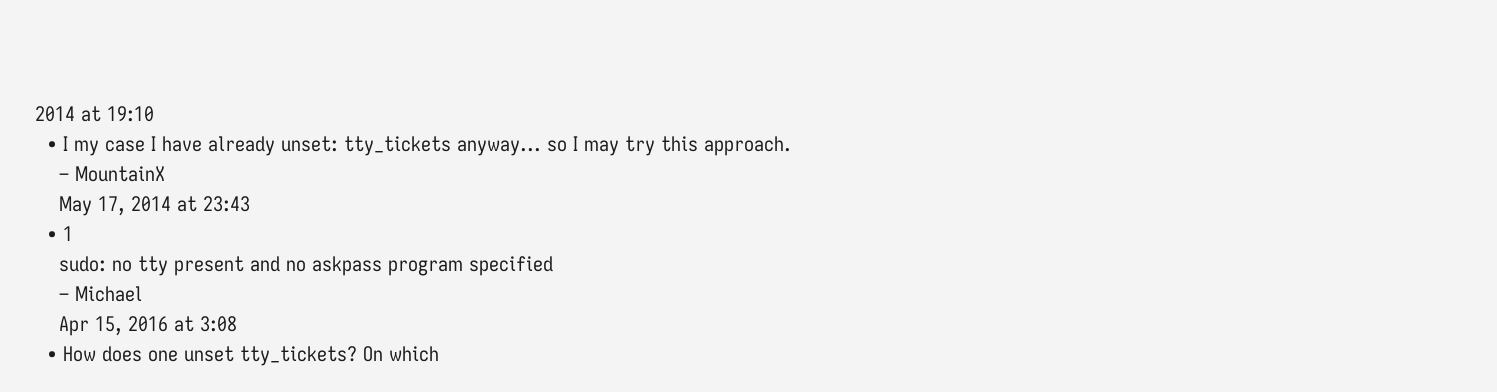2014 at 19:10
  • I my case I have already unset: tty_tickets anyway... so I may try this approach.
    – MountainX
    May 17, 2014 at 23:43
  • 1
    sudo: no tty present and no askpass program specified
    – Michael
    Apr 15, 2016 at 3:08
  • How does one unset tty_tickets? On which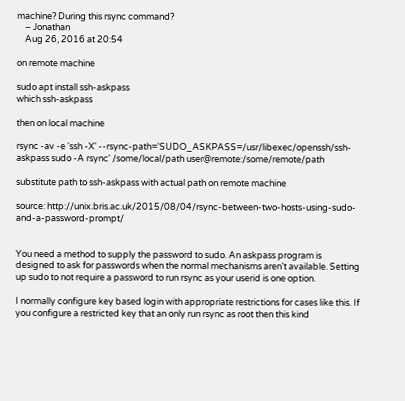machine? During this rsync command?
    – Jonathan
    Aug 26, 2016 at 20:54

on remote machine

sudo apt install ssh-askpass
which ssh-askpass

then on local machine

rsync -av -e 'ssh -X' --rsync-path='SUDO_ASKPASS=/usr/libexec/openssh/ssh-askpass sudo -A rsync' /some/local/path user@remote:/some/remote/path

substitute path to ssh-askpass with actual path on remote machine

source: http://unix.bris.ac.uk/2015/08/04/rsync-between-two-hosts-using-sudo-and-a-password-prompt/


You need a method to supply the password to sudo. An askpass program is designed to ask for passwords when the normal mechanisms aren't available. Setting up sudo to not require a password to run rsync as your userid is one option.

I normally configure key based login with appropriate restrictions for cases like this. If you configure a restricted key that an only run rsync as root then this kind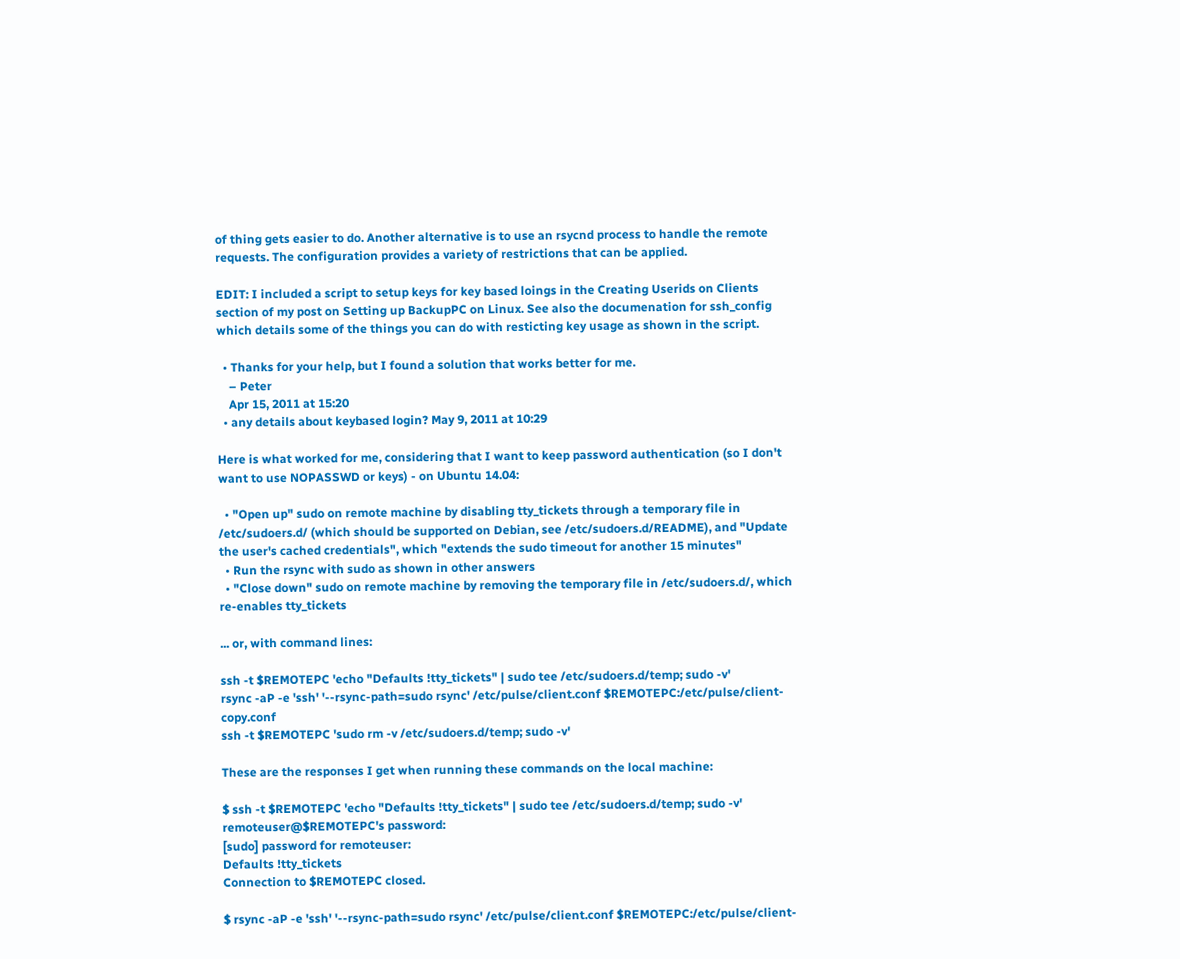of thing gets easier to do. Another alternative is to use an rsycnd process to handle the remote requests. The configuration provides a variety of restrictions that can be applied.

EDIT: I included a script to setup keys for key based loings in the Creating Userids on Clients section of my post on Setting up BackupPC on Linux. See also the documenation for ssh_config which details some of the things you can do with resticting key usage as shown in the script.

  • Thanks for your help, but I found a solution that works better for me.
    – Peter
    Apr 15, 2011 at 15:20
  • any details about keybased login? May 9, 2011 at 10:29

Here is what worked for me, considering that I want to keep password authentication (so I don't want to use NOPASSWD or keys) - on Ubuntu 14.04:

  • "Open up" sudo on remote machine by disabling tty_tickets through a temporary file in /etc/sudoers.d/ (which should be supported on Debian, see /etc/sudoers.d/README), and "Update the user's cached credentials", which "extends the sudo timeout for another 15 minutes"
  • Run the rsync with sudo as shown in other answers
  • "Close down" sudo on remote machine by removing the temporary file in /etc/sudoers.d/, which re-enables tty_tickets

... or, with command lines:

ssh -t $REMOTEPC 'echo "Defaults !tty_tickets" | sudo tee /etc/sudoers.d/temp; sudo -v'
rsync -aP -e 'ssh' '--rsync-path=sudo rsync' /etc/pulse/client.conf $REMOTEPC:/etc/pulse/client-copy.conf
ssh -t $REMOTEPC 'sudo rm -v /etc/sudoers.d/temp; sudo -v'

These are the responses I get when running these commands on the local machine:

$ ssh -t $REMOTEPC 'echo "Defaults !tty_tickets" | sudo tee /etc/sudoers.d/temp; sudo -v'
remoteuser@$REMOTEPC's password:
[sudo] password for remoteuser:
Defaults !tty_tickets
Connection to $REMOTEPC closed.

$ rsync -aP -e 'ssh' '--rsync-path=sudo rsync' /etc/pulse/client.conf $REMOTEPC:/etc/pulse/client-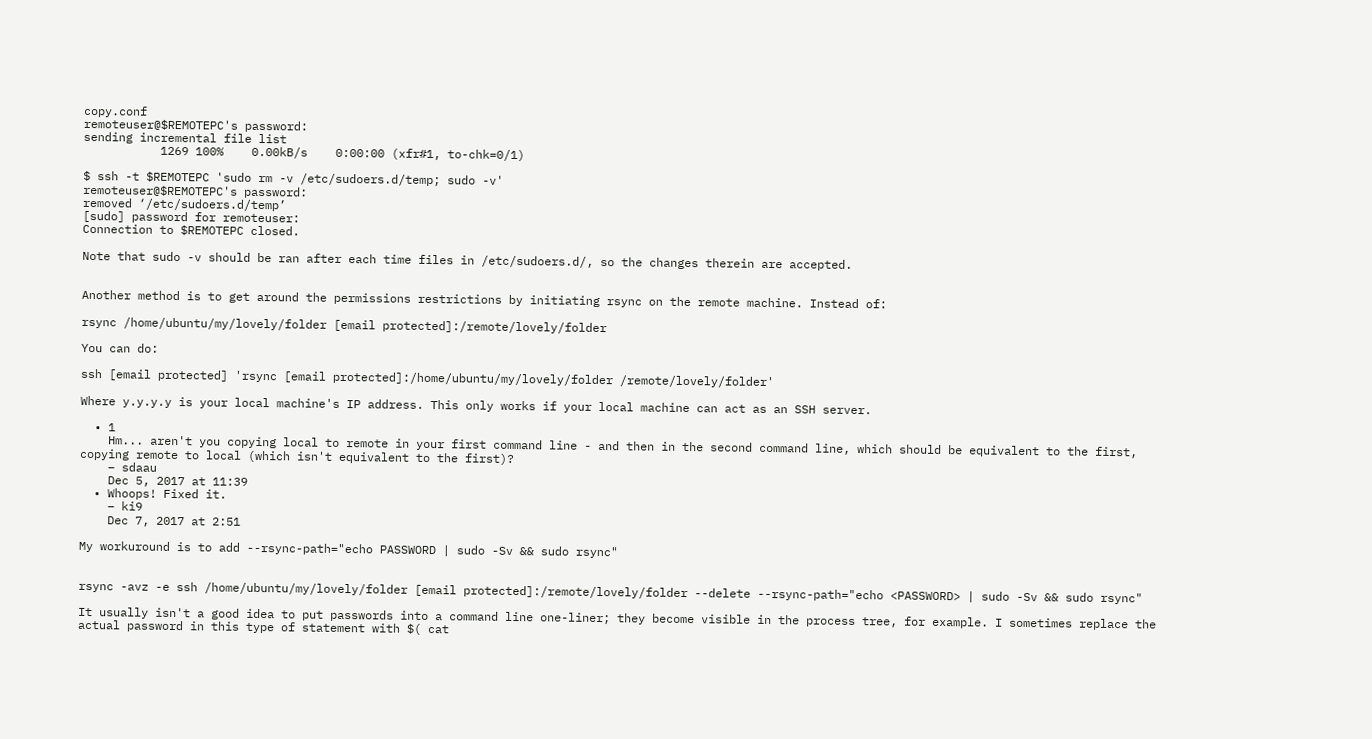copy.conf
remoteuser@$REMOTEPC's password:
sending incremental file list
           1269 100%    0.00kB/s    0:00:00 (xfr#1, to-chk=0/1)

$ ssh -t $REMOTEPC 'sudo rm -v /etc/sudoers.d/temp; sudo -v'
remoteuser@$REMOTEPC's password:
removed ‘/etc/sudoers.d/temp’
[sudo] password for remoteuser:
Connection to $REMOTEPC closed.

Note that sudo -v should be ran after each time files in /etc/sudoers.d/, so the changes therein are accepted.


Another method is to get around the permissions restrictions by initiating rsync on the remote machine. Instead of:

rsync /home/ubuntu/my/lovely/folder [email protected]:/remote/lovely/folder

You can do:

ssh [email protected] 'rsync [email protected]:/home/ubuntu/my/lovely/folder /remote/lovely/folder'

Where y.y.y.y is your local machine's IP address. This only works if your local machine can act as an SSH server.

  • 1
    Hm... aren't you copying local to remote in your first command line - and then in the second command line, which should be equivalent to the first, copying remote to local (which isn't equivalent to the first)?
    – sdaau
    Dec 5, 2017 at 11:39
  • Whoops! Fixed it.
    – ki9
    Dec 7, 2017 at 2:51

My workuround is to add --rsync-path="echo PASSWORD | sudo -Sv && sudo rsync"


rsync -avz -e ssh /home/ubuntu/my/lovely/folder [email protected]:/remote/lovely/folder --delete --rsync-path="echo <PASSWORD> | sudo -Sv && sudo rsync"

It usually isn't a good idea to put passwords into a command line one-liner; they become visible in the process tree, for example. I sometimes replace the actual password in this type of statement with $( cat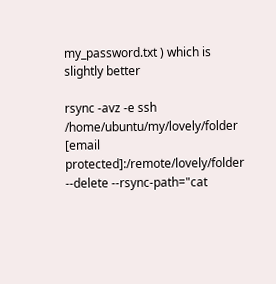my_password.txt ) which is slightly better

rsync -avz -e ssh /home/ubuntu/my/lovely/folder [email protected]:/remote/lovely/folder --delete --rsync-path="cat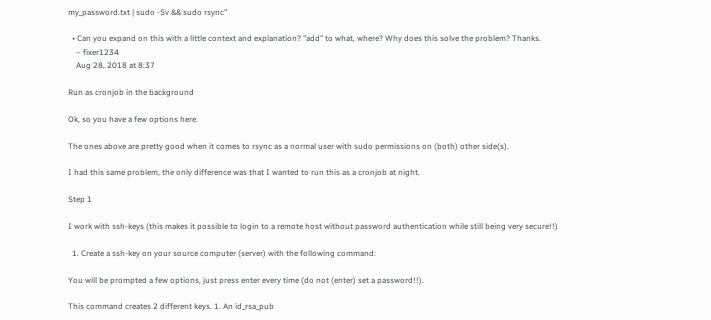my_password.txt | sudo -Sv && sudo rsync"

  • Can you expand on this with a little context and explanation? "add" to what, where? Why does this solve the problem? Thanks.
    – fixer1234
    Aug 28, 2018 at 8:37

Run as cronjob in the background

Ok, so you have a few options here.

The ones above are pretty good when it comes to rsync as a normal user with sudo permissions on (both) other side(s).

I had this same problem, the only difference was that I wanted to run this as a cronjob at night.

Step 1

I work with ssh-keys (this makes it possible to login to a remote host without password authentication while still being very secure!!)

  1. Create a ssh-key on your source computer (server) with the following command:

You will be prompted a few options, just press enter every time (do not (enter) set a password!!).

This command creates 2 different keys. 1. An id_rsa_pub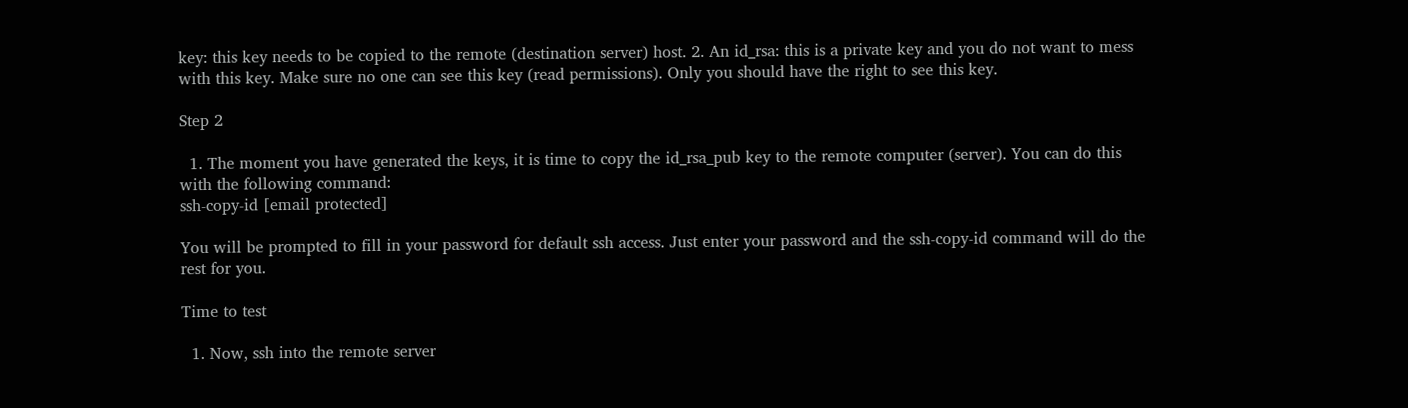key: this key needs to be copied to the remote (destination server) host. 2. An id_rsa: this is a private key and you do not want to mess with this key. Make sure no one can see this key (read permissions). Only you should have the right to see this key.

Step 2

  1. The moment you have generated the keys, it is time to copy the id_rsa_pub key to the remote computer (server). You can do this with the following command:
ssh-copy-id [email protected]

You will be prompted to fill in your password for default ssh access. Just enter your password and the ssh-copy-id command will do the rest for you.

Time to test

  1. Now, ssh into the remote server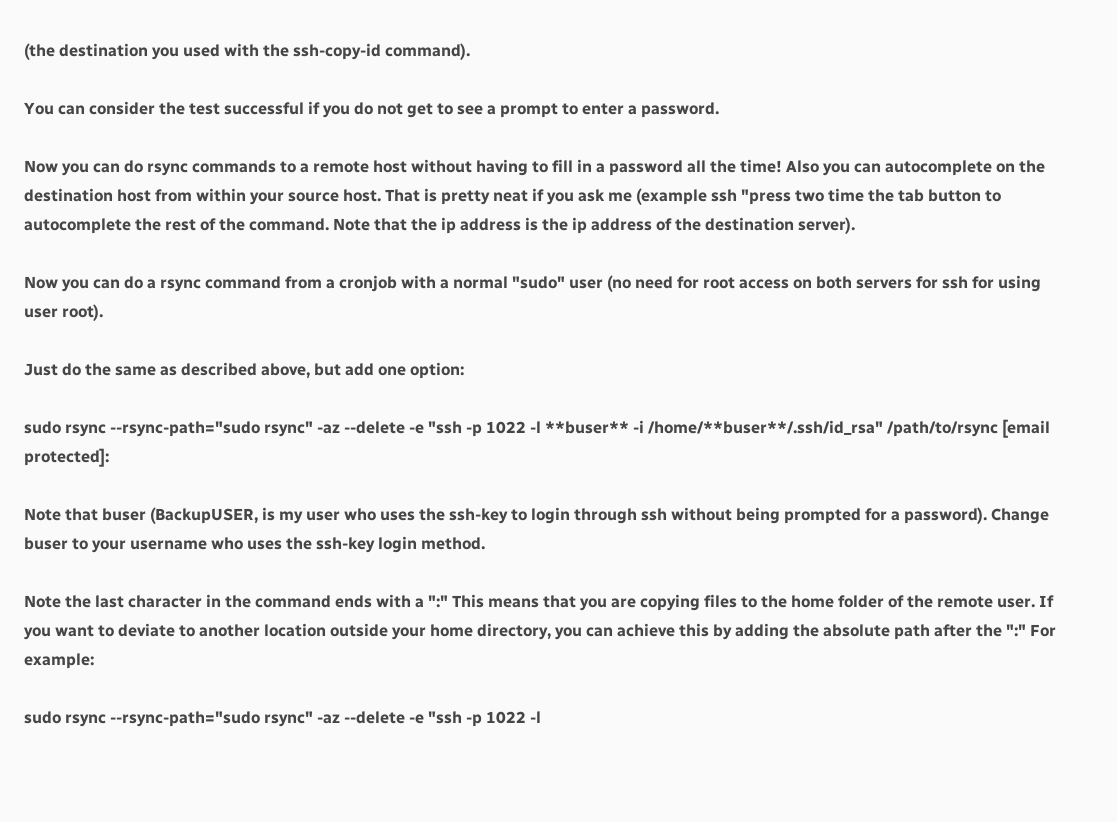(the destination you used with the ssh-copy-id command).

You can consider the test successful if you do not get to see a prompt to enter a password.

Now you can do rsync commands to a remote host without having to fill in a password all the time! Also you can autocomplete on the destination host from within your source host. That is pretty neat if you ask me (example ssh "press two time the tab button to autocomplete the rest of the command. Note that the ip address is the ip address of the destination server).

Now you can do a rsync command from a cronjob with a normal "sudo" user (no need for root access on both servers for ssh for using user root).

Just do the same as described above, but add one option:

sudo rsync --rsync-path="sudo rsync" -az --delete -e "ssh -p 1022 -l **buser** -i /home/**buser**/.ssh/id_rsa" /path/to/rsync [email protected]:

Note that buser (BackupUSER, is my user who uses the ssh-key to login through ssh without being prompted for a password). Change buser to your username who uses the ssh-key login method.

Note the last character in the command ends with a ":" This means that you are copying files to the home folder of the remote user. If you want to deviate to another location outside your home directory, you can achieve this by adding the absolute path after the ":" For example:

sudo rsync --rsync-path="sudo rsync" -az --delete -e "ssh -p 1022 -l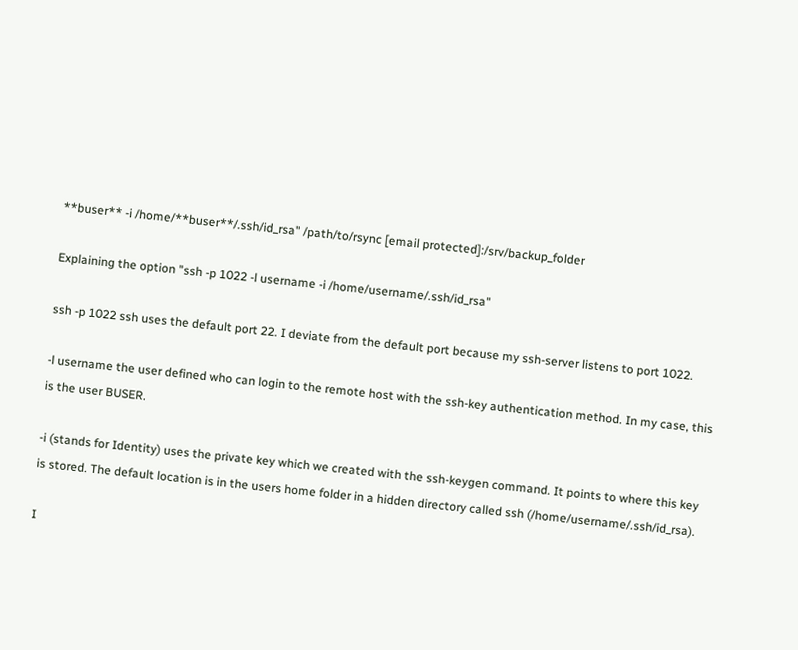**buser** -i /home/**buser**/.ssh/id_rsa" /path/to/rsync [email protected]:/srv/backup_folder

Explaining the option "ssh -p 1022 -l username -i /home/username/.ssh/id_rsa"

ssh -p 1022 ssh uses the default port 22. I deviate from the default port because my ssh-server listens to port 1022.

-l username the user defined who can login to the remote host with the ssh-key authentication method. In my case, this is the user BUSER.

-i (stands for Identity) uses the private key which we created with the ssh-keygen command. It points to where this key is stored. The default location is in the users home folder in a hidden directory called ssh (/home/username/.ssh/id_rsa).

I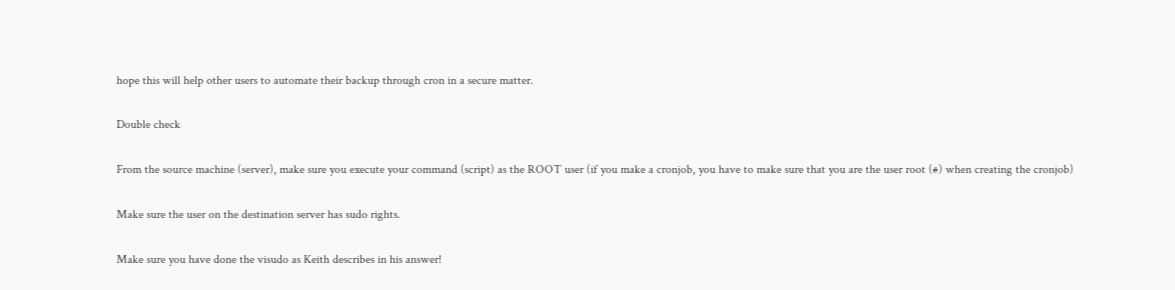hope this will help other users to automate their backup through cron in a secure matter.

Double check

From the source machine (server), make sure you execute your command (script) as the ROOT user (if you make a cronjob, you have to make sure that you are the user root (#) when creating the cronjob)

Make sure the user on the destination server has sudo rights.

Make sure you have done the visudo as Keith describes in his answer!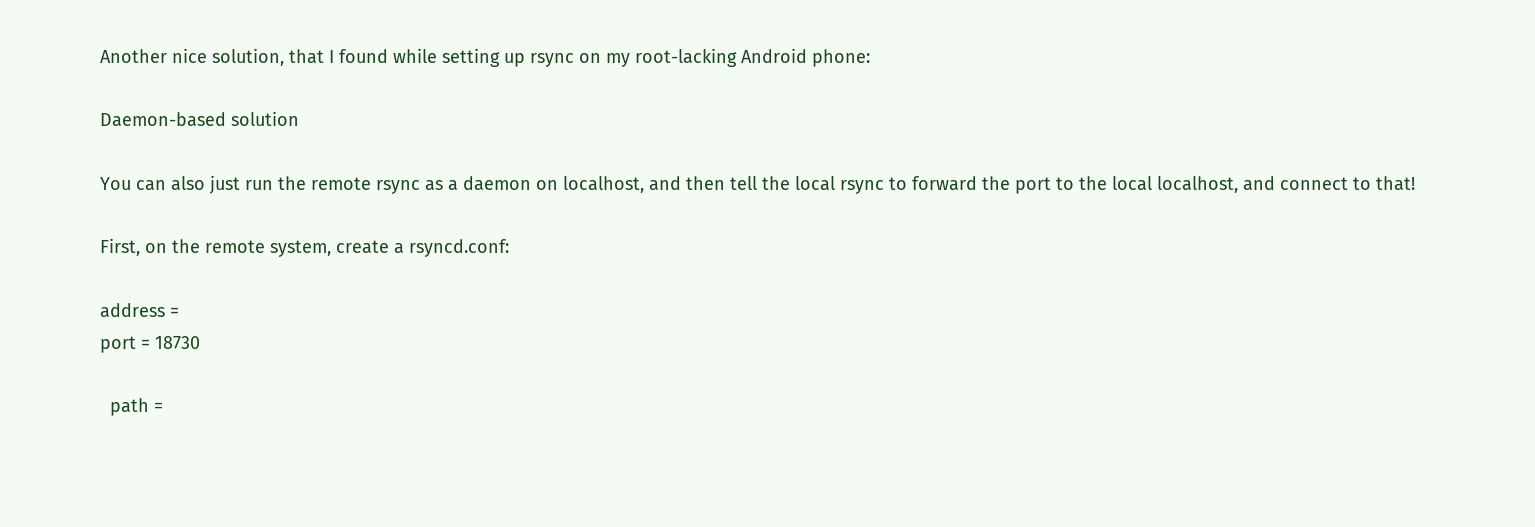Another nice solution, that I found while setting up rsync on my root-lacking Android phone:

Daemon-based solution

You can also just run the remote rsync as a daemon on localhost, and then tell the local rsync to forward the port to the local localhost, and connect to that!

First, on the remote system, create a rsyncd.conf:

address =
port = 18730

  path =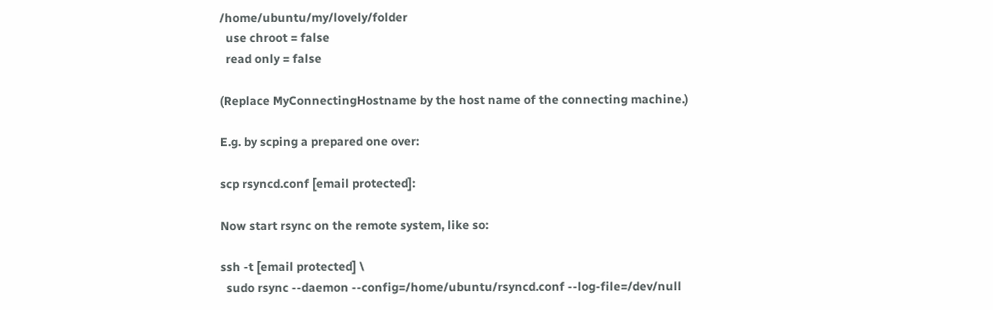/home/ubuntu/my/lovely/folder
  use chroot = false
  read only = false

(Replace MyConnectingHostname by the host name of the connecting machine.)

E.g. by scping a prepared one over:

scp rsyncd.conf [email protected]:

Now start rsync on the remote system, like so:

ssh -t [email protected] \
  sudo rsync --daemon --config=/home/ubuntu/rsyncd.conf --log-file=/dev/null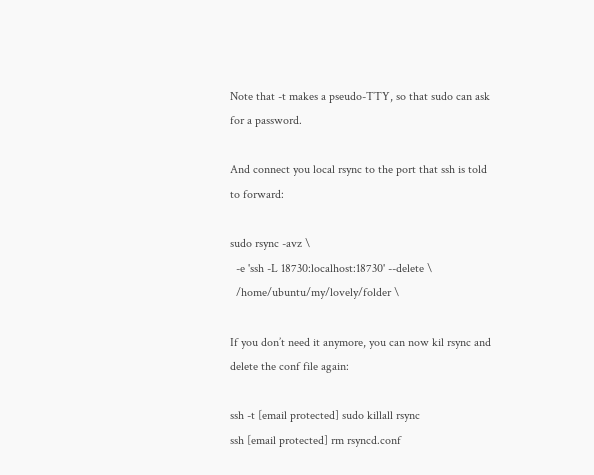Note that -t makes a pseudo-TTY, so that sudo can ask for a password.

And connect you local rsync to the port that ssh is told to forward:

sudo rsync -avz \
  -e 'ssh -L 18730:localhost:18730' --delete \
  /home/ubuntu/my/lovely/folder \

If you don’t need it anymore, you can now kil rsync and delete the conf file again:

ssh -t [email protected] sudo killall rsync
ssh [email protected] rm rsyncd.conf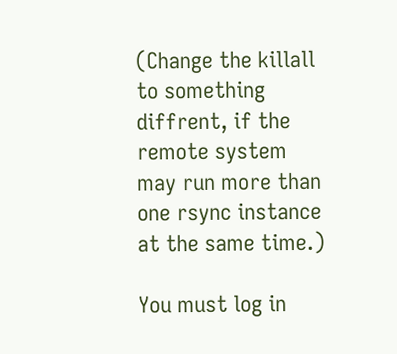(Change the killall to something diffrent, if the remote system may run more than one rsync instance at the same time.)

You must log in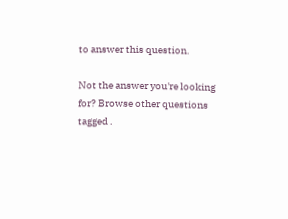to answer this question.

Not the answer you're looking for? Browse other questions tagged .